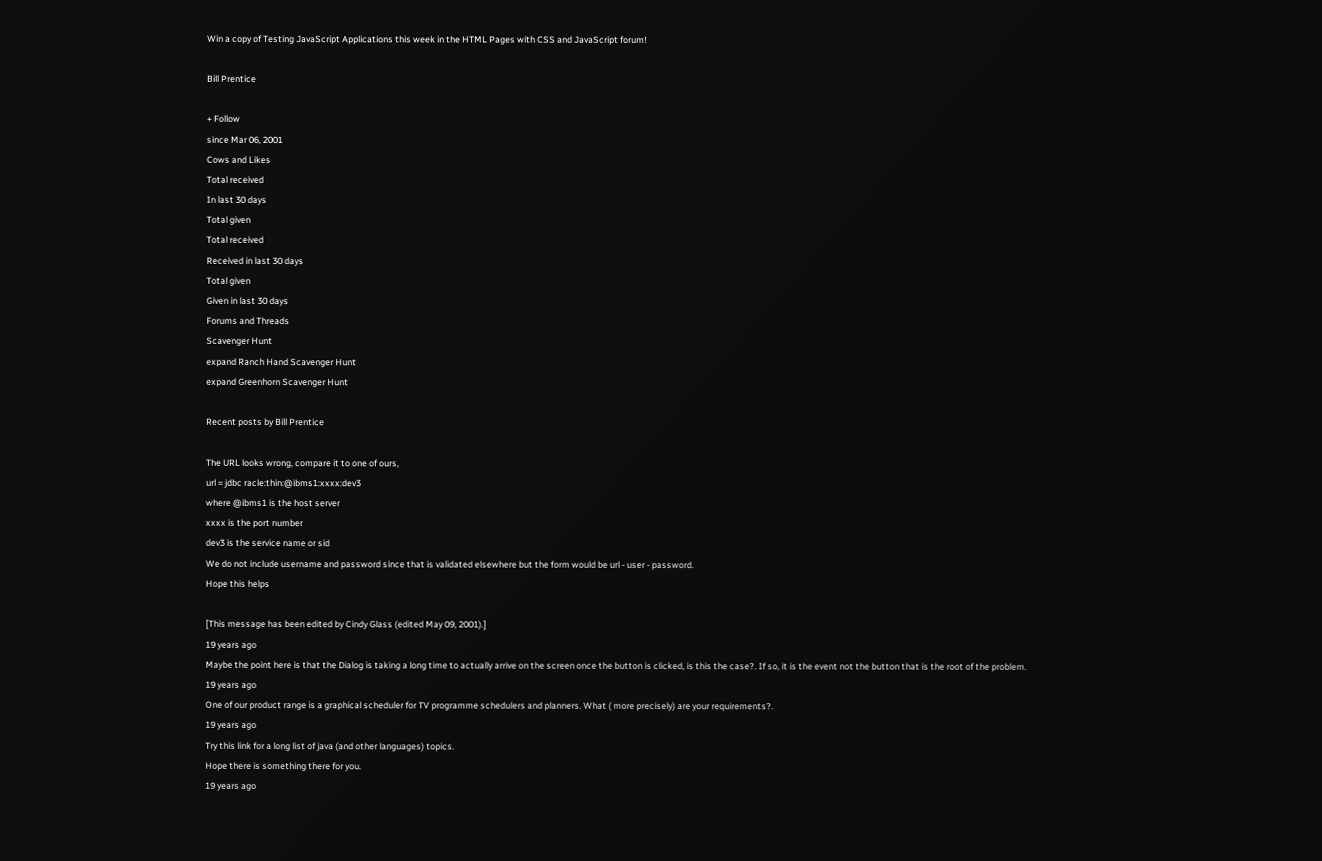Win a copy of Testing JavaScript Applications this week in the HTML Pages with CSS and JavaScript forum!

Bill Prentice

+ Follow
since Mar 06, 2001
Cows and Likes
Total received
In last 30 days
Total given
Total received
Received in last 30 days
Total given
Given in last 30 days
Forums and Threads
Scavenger Hunt
expand Ranch Hand Scavenger Hunt
expand Greenhorn Scavenger Hunt

Recent posts by Bill Prentice

The URL looks wrong, compare it to one of ours,
url = jdbc racle:thin:@ibms1:xxxx:dev3
where @ibms1 is the host server
xxxx is the port number
dev3 is the service name or sid
We do not include username and password since that is validated elsewhere but the form would be url - user - password.
Hope this helps

[This message has been edited by Cindy Glass (edited May 09, 2001).]
19 years ago
Maybe the point here is that the Dialog is taking a long time to actually arrive on the screen once the button is clicked, is this the case?. If so, it is the event not the button that is the root of the problem.
19 years ago
One of our product range is a graphical scheduler for TV programme schedulers and planners. What ( more precisely) are your requirements?.
19 years ago
Try this link for a long list of java (and other languages) topics.
Hope there is something there for you.
19 years ago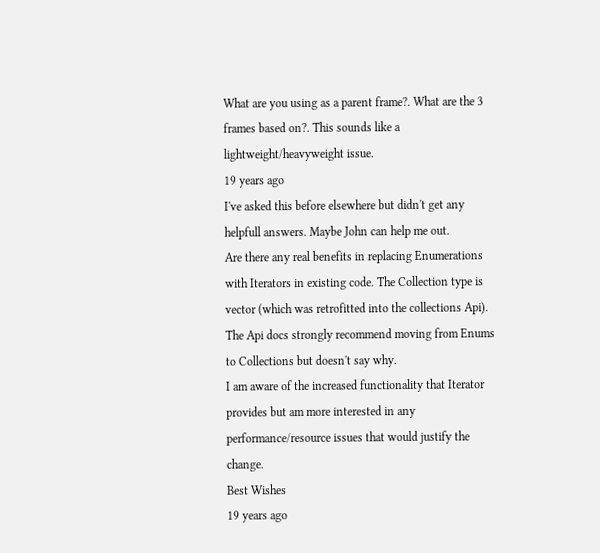What are you using as a parent frame?. What are the 3 frames based on?. This sounds like a lightweight/heavyweight issue.
19 years ago
I've asked this before elsewhere but didn't get any helpfull answers. Maybe John can help me out.
Are there any real benefits in replacing Enumerations with Iterators in existing code. The Collection type is vector (which was retrofitted into the collections Api). The Api docs strongly recommend moving from Enums to Collections but doesn't say why.
I am aware of the increased functionality that Iterator provides but am more interested in any performance/resource issues that would justify the change.
Best Wishes
19 years ago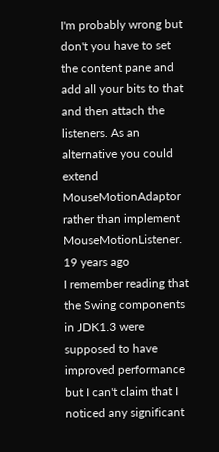I'm probably wrong but don't you have to set the content pane and add all your bits to that and then attach the listeners. As an alternative you could extend MouseMotionAdaptor rather than implement MouseMotionListener.
19 years ago
I remember reading that the Swing components in JDK1.3 were supposed to have improved performance but I can't claim that I noticed any significant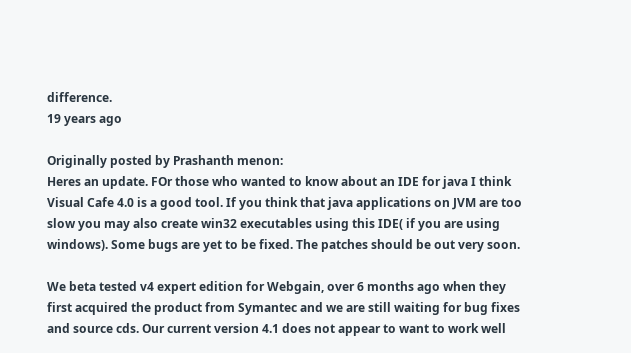difference.
19 years ago

Originally posted by Prashanth menon:
Heres an update. FOr those who wanted to know about an IDE for java I think Visual Cafe 4.0 is a good tool. If you think that java applications on JVM are too slow you may also create win32 executables using this IDE( if you are using windows). Some bugs are yet to be fixed. The patches should be out very soon.

We beta tested v4 expert edition for Webgain, over 6 months ago when they first acquired the product from Symantec and we are still waiting for bug fixes and source cds. Our current version 4.1 does not appear to want to work well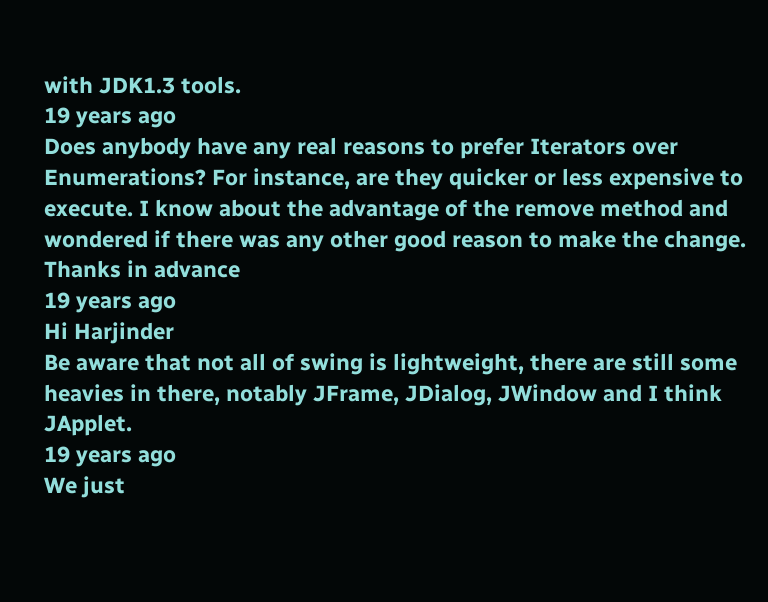with JDK1.3 tools.
19 years ago
Does anybody have any real reasons to prefer Iterators over Enumerations? For instance, are they quicker or less expensive to execute. I know about the advantage of the remove method and wondered if there was any other good reason to make the change.
Thanks in advance
19 years ago
Hi Harjinder
Be aware that not all of swing is lightweight, there are still some heavies in there, notably JFrame, JDialog, JWindow and I think JApplet.
19 years ago
We just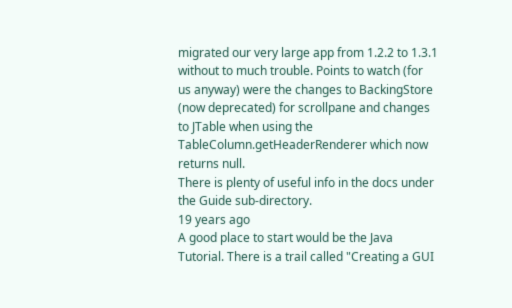migrated our very large app from 1.2.2 to 1.3.1 without to much trouble. Points to watch (for us anyway) were the changes to BackingStore (now deprecated) for scrollpane and changes to JTable when using the TableColumn.getHeaderRenderer which now returns null.
There is plenty of useful info in the docs under the Guide sub-directory.
19 years ago
A good place to start would be the Java Tutorial. There is a trail called "Creating a GUI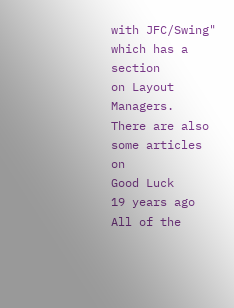with JFC/Swing" which has a section
on Layout Managers.
There are also some articles on
Good Luck
19 years ago
All of the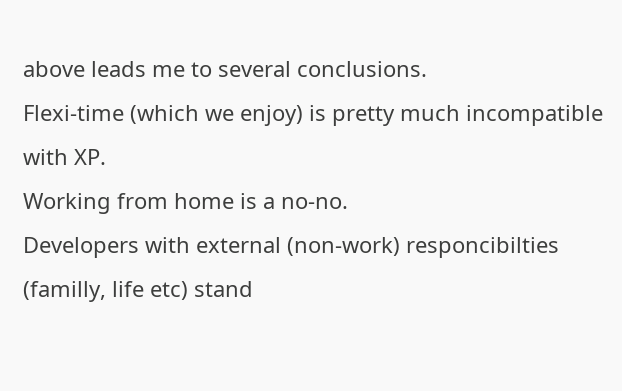above leads me to several conclusions.
Flexi-time (which we enjoy) is pretty much incompatible with XP.
Working from home is a no-no.
Developers with external (non-work) responcibilties (familly, life etc) stand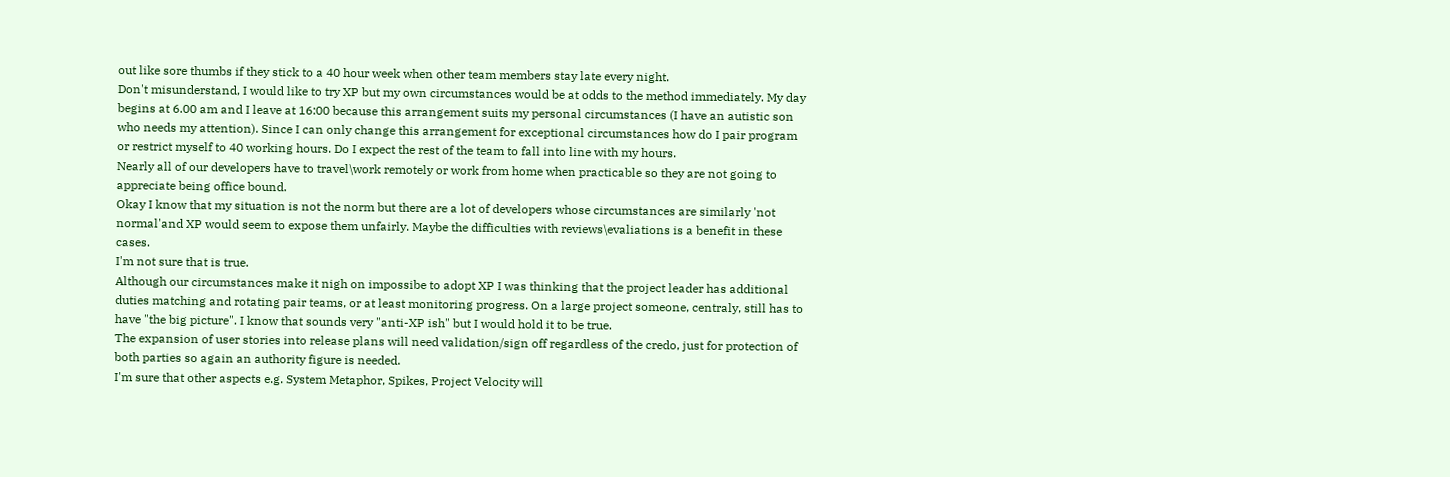out like sore thumbs if they stick to a 40 hour week when other team members stay late every night.
Don't misunderstand, I would like to try XP but my own circumstances would be at odds to the method immediately. My day begins at 6.00 am and I leave at 16:00 because this arrangement suits my personal circumstances (I have an autistic son who needs my attention). Since I can only change this arrangement for exceptional circumstances how do I pair program or restrict myself to 40 working hours. Do I expect the rest of the team to fall into line with my hours.
Nearly all of our developers have to travel\work remotely or work from home when practicable so they are not going to appreciate being office bound.
Okay I know that my situation is not the norm but there are a lot of developers whose circumstances are similarly 'not normal'and XP would seem to expose them unfairly. Maybe the difficulties with reviews\evaliations is a benefit in these cases.
I'm not sure that is true.
Although our circumstances make it nigh on impossibe to adopt XP I was thinking that the project leader has additional duties matching and rotating pair teams, or at least monitoring progress. On a large project someone, centraly, still has to have "the big picture". I know that sounds very "anti-XP ish" but I would hold it to be true.
The expansion of user stories into release plans will need validation/sign off regardless of the credo, just for protection of both parties so again an authority figure is needed.
I'm sure that other aspects e.g. System Metaphor, Spikes, Project Velocity will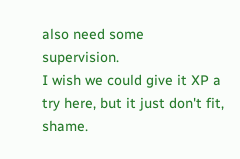also need some supervision.
I wish we could give it XP a try here, but it just don't fit, shame.